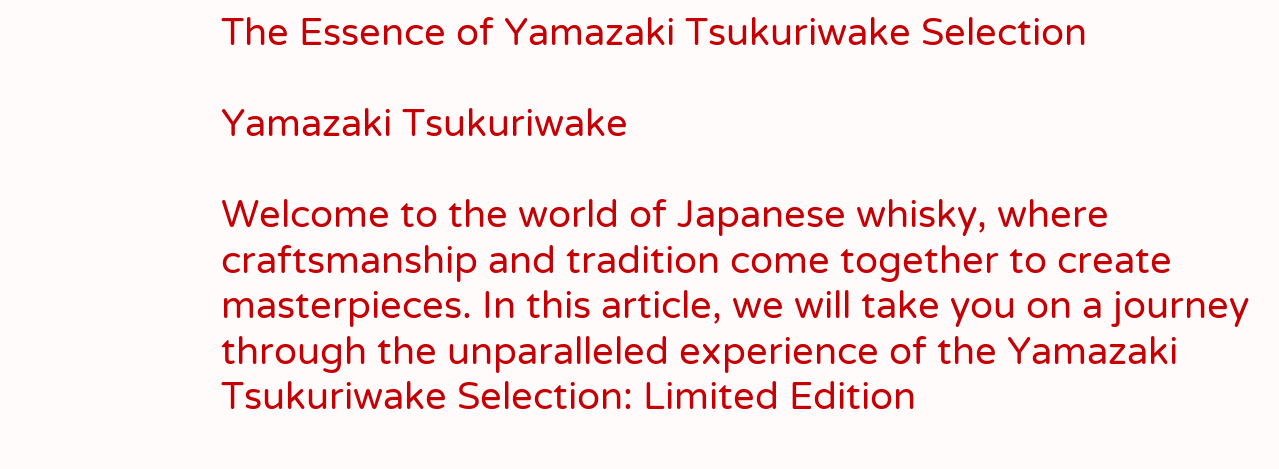The Essence of Yamazaki Tsukuriwake Selection

Yamazaki Tsukuriwake

Welcome to the world of Japanese whisky, where craftsmanship and tradition come together to create masterpieces. In this article, we will take you on a journey through the unparalleled experience of the Yamazaki Tsukuriwake Selection: Limited Edition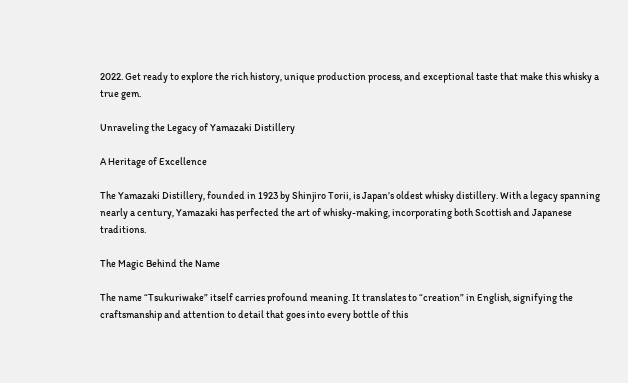2022. Get ready to explore the rich history, unique production process, and exceptional taste that make this whisky a true gem.

Unraveling the Legacy of Yamazaki Distillery

A Heritage of Excellence

The Yamazaki Distillery, founded in 1923 by Shinjiro Torii, is Japan’s oldest whisky distillery. With a legacy spanning nearly a century, Yamazaki has perfected the art of whisky-making, incorporating both Scottish and Japanese traditions.

The Magic Behind the Name

The name “Tsukuriwake” itself carries profound meaning. It translates to “creation” in English, signifying the craftsmanship and attention to detail that goes into every bottle of this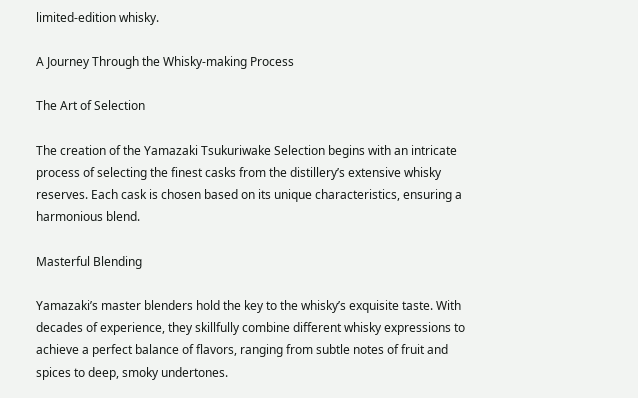limited-edition whisky.

A Journey Through the Whisky-making Process

The Art of Selection

The creation of the Yamazaki Tsukuriwake Selection begins with an intricate process of selecting the finest casks from the distillery’s extensive whisky reserves. Each cask is chosen based on its unique characteristics, ensuring a harmonious blend.

Masterful Blending

Yamazaki’s master blenders hold the key to the whisky’s exquisite taste. With decades of experience, they skillfully combine different whisky expressions to achieve a perfect balance of flavors, ranging from subtle notes of fruit and spices to deep, smoky undertones.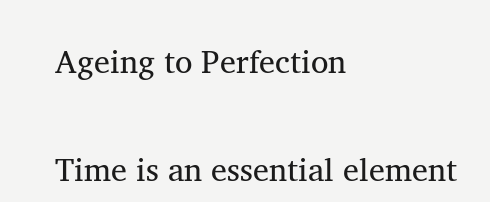Ageing to Perfection

Time is an essential element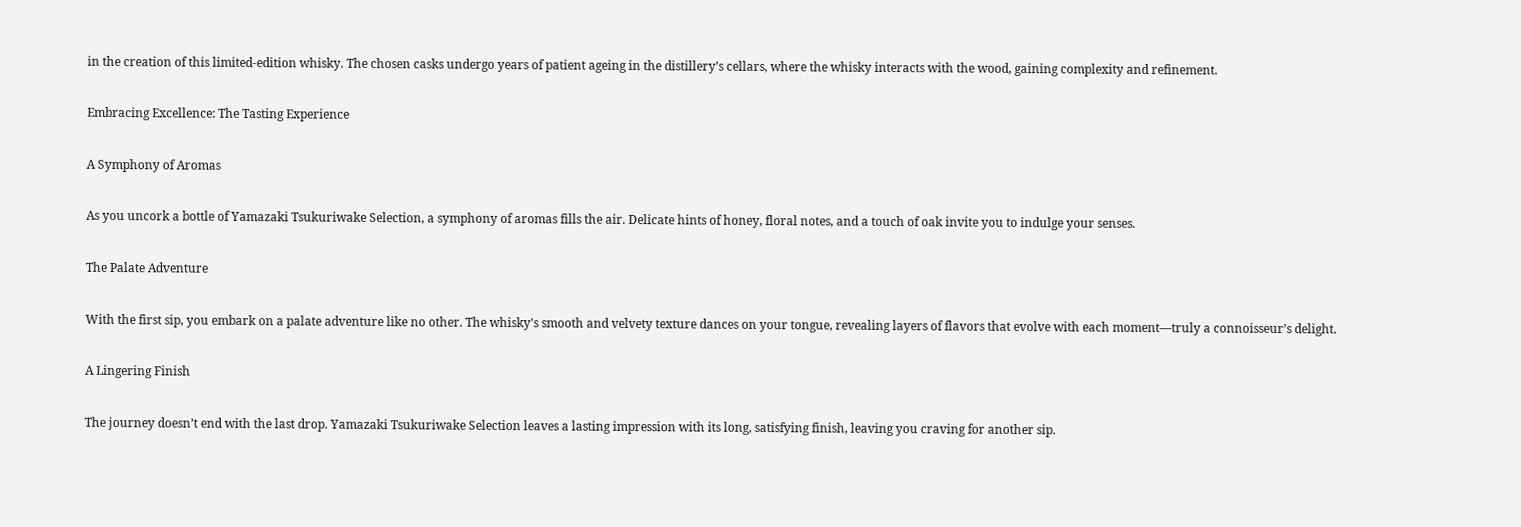in the creation of this limited-edition whisky. The chosen casks undergo years of patient ageing in the distillery’s cellars, where the whisky interacts with the wood, gaining complexity and refinement.

Embracing Excellence: The Tasting Experience

A Symphony of Aromas

As you uncork a bottle of Yamazaki Tsukuriwake Selection, a symphony of aromas fills the air. Delicate hints of honey, floral notes, and a touch of oak invite you to indulge your senses.

The Palate Adventure

With the first sip, you embark on a palate adventure like no other. The whisky’s smooth and velvety texture dances on your tongue, revealing layers of flavors that evolve with each moment—truly a connoisseur’s delight.

A Lingering Finish

The journey doesn’t end with the last drop. Yamazaki Tsukuriwake Selection leaves a lasting impression with its long, satisfying finish, leaving you craving for another sip.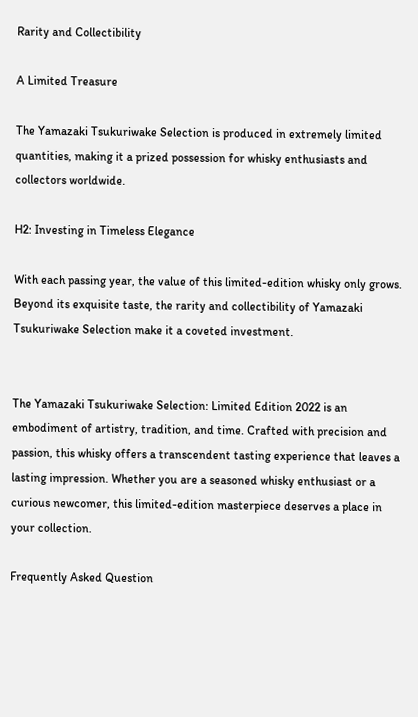Rarity and Collectibility

A Limited Treasure

The Yamazaki Tsukuriwake Selection is produced in extremely limited quantities, making it a prized possession for whisky enthusiasts and collectors worldwide.

H2: Investing in Timeless Elegance

With each passing year, the value of this limited-edition whisky only grows. Beyond its exquisite taste, the rarity and collectibility of Yamazaki Tsukuriwake Selection make it a coveted investment.


The Yamazaki Tsukuriwake Selection: Limited Edition 2022 is an embodiment of artistry, tradition, and time. Crafted with precision and passion, this whisky offers a transcendent tasting experience that leaves a lasting impression. Whether you are a seasoned whisky enthusiast or a curious newcomer, this limited-edition masterpiece deserves a place in your collection.

Frequently Asked Question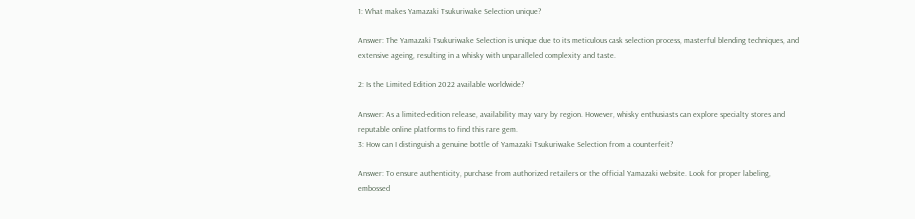1: What makes Yamazaki Tsukuriwake Selection unique?

Answer: The Yamazaki Tsukuriwake Selection is unique due to its meticulous cask selection process, masterful blending techniques, and extensive ageing, resulting in a whisky with unparalleled complexity and taste.

2: Is the Limited Edition 2022 available worldwide?

Answer: As a limited-edition release, availability may vary by region. However, whisky enthusiasts can explore specialty stores and reputable online platforms to find this rare gem.
3: How can I distinguish a genuine bottle of Yamazaki Tsukuriwake Selection from a counterfeit?

Answer: To ensure authenticity, purchase from authorized retailers or the official Yamazaki website. Look for proper labeling, embossed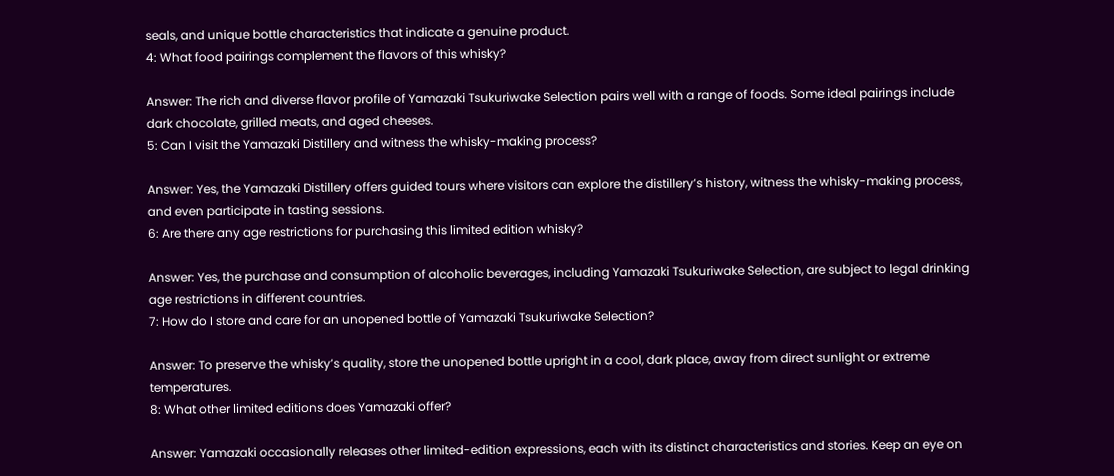seals, and unique bottle characteristics that indicate a genuine product.
4: What food pairings complement the flavors of this whisky?

Answer: The rich and diverse flavor profile of Yamazaki Tsukuriwake Selection pairs well with a range of foods. Some ideal pairings include dark chocolate, grilled meats, and aged cheeses.
5: Can I visit the Yamazaki Distillery and witness the whisky-making process?

Answer: Yes, the Yamazaki Distillery offers guided tours where visitors can explore the distillery’s history, witness the whisky-making process, and even participate in tasting sessions.
6: Are there any age restrictions for purchasing this limited edition whisky?

Answer: Yes, the purchase and consumption of alcoholic beverages, including Yamazaki Tsukuriwake Selection, are subject to legal drinking age restrictions in different countries.
7: How do I store and care for an unopened bottle of Yamazaki Tsukuriwake Selection?

Answer: To preserve the whisky’s quality, store the unopened bottle upright in a cool, dark place, away from direct sunlight or extreme temperatures.
8: What other limited editions does Yamazaki offer?

Answer: Yamazaki occasionally releases other limited-edition expressions, each with its distinct characteristics and stories. Keep an eye on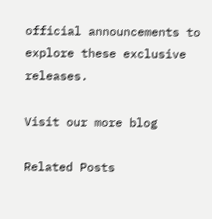official announcements to explore these exclusive releases.

Visit our more blog

Related Posts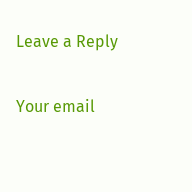Leave a Reply

Your email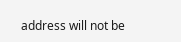address will not be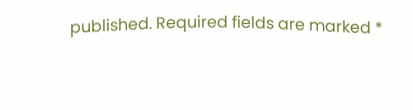published. Required fields are marked *